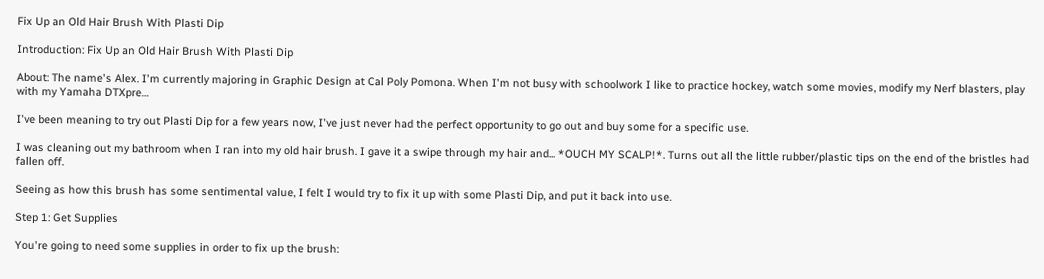Fix Up an Old Hair Brush With Plasti Dip

Introduction: Fix Up an Old Hair Brush With Plasti Dip

About: The name's Alex. I'm currently majoring in Graphic Design at Cal Poly Pomona. When I'm not busy with schoolwork I like to practice hockey, watch some movies, modify my Nerf blasters, play with my Yamaha DTXpre…

I've been meaning to try out Plasti Dip for a few years now, I've just never had the perfect opportunity to go out and buy some for a specific use.

I was cleaning out my bathroom when I ran into my old hair brush. I gave it a swipe through my hair and... *OUCH MY SCALP!*. Turns out all the little rubber/plastic tips on the end of the bristles had fallen off.

Seeing as how this brush has some sentimental value, I felt I would try to fix it up with some Plasti Dip, and put it back into use.

Step 1: Get Supplies

You're going to need some supplies in order to fix up the brush: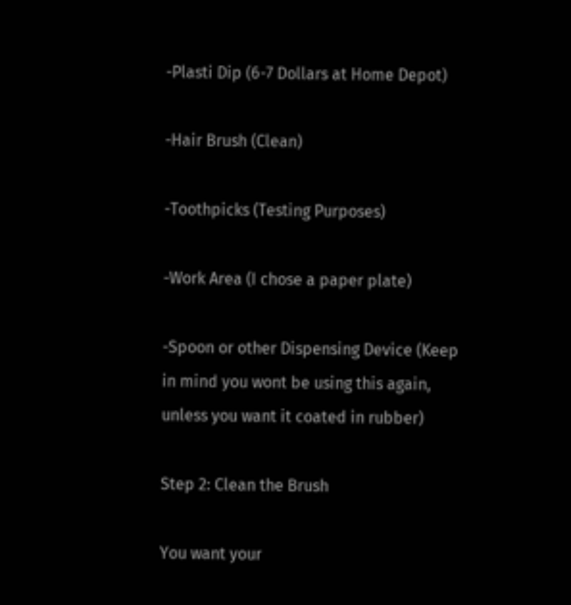-Plasti Dip (6-7 Dollars at Home Depot)

-Hair Brush (Clean)

-Toothpicks (Testing Purposes)

-Work Area (I chose a paper plate)

-Spoon or other Dispensing Device (Keep in mind you wont be using this again, unless you want it coated in rubber)

Step 2: Clean the Brush

You want your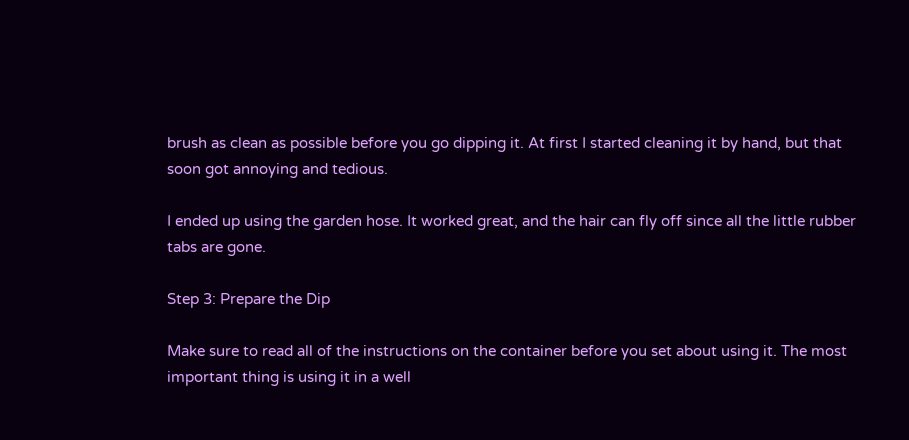brush as clean as possible before you go dipping it. At first I started cleaning it by hand, but that soon got annoying and tedious.

I ended up using the garden hose. It worked great, and the hair can fly off since all the little rubber tabs are gone.

Step 3: Prepare the Dip

Make sure to read all of the instructions on the container before you set about using it. The most important thing is using it in a well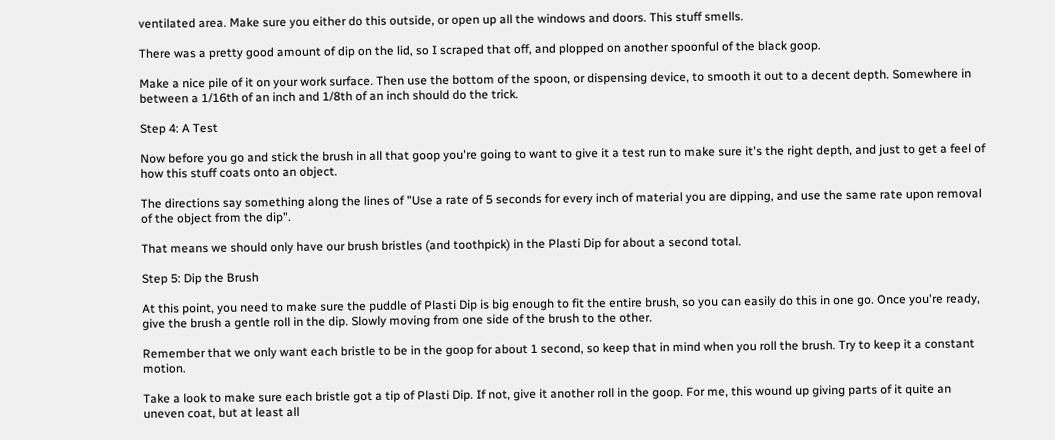ventilated area. Make sure you either do this outside, or open up all the windows and doors. This stuff smells.

There was a pretty good amount of dip on the lid, so I scraped that off, and plopped on another spoonful of the black goop.

Make a nice pile of it on your work surface. Then use the bottom of the spoon, or dispensing device, to smooth it out to a decent depth. Somewhere in between a 1/16th of an inch and 1/8th of an inch should do the trick.

Step 4: A Test

Now before you go and stick the brush in all that goop you're going to want to give it a test run to make sure it's the right depth, and just to get a feel of how this stuff coats onto an object.

The directions say something along the lines of "Use a rate of 5 seconds for every inch of material you are dipping, and use the same rate upon removal of the object from the dip".

That means we should only have our brush bristles (and toothpick) in the Plasti Dip for about a second total.

Step 5: Dip the Brush

At this point, you need to make sure the puddle of Plasti Dip is big enough to fit the entire brush, so you can easily do this in one go. Once you're ready, give the brush a gentle roll in the dip. Slowly moving from one side of the brush to the other.

Remember that we only want each bristle to be in the goop for about 1 second, so keep that in mind when you roll the brush. Try to keep it a constant motion.

Take a look to make sure each bristle got a tip of Plasti Dip. If not, give it another roll in the goop. For me, this wound up giving parts of it quite an uneven coat, but at least all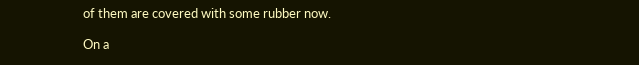of them are covered with some rubber now.

On a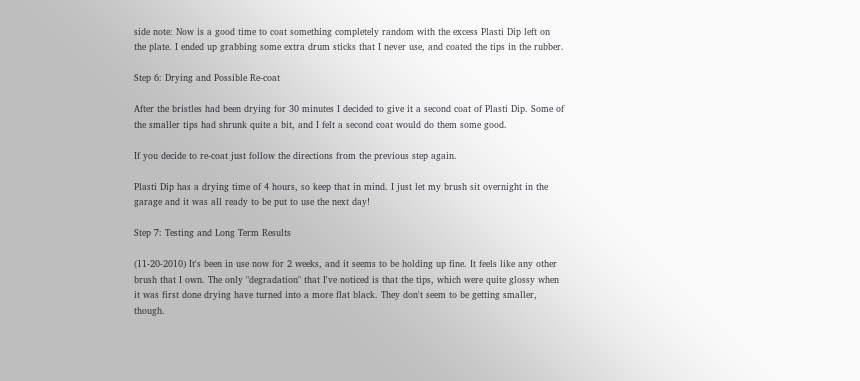side note: Now is a good time to coat something completely random with the excess Plasti Dip left on the plate. I ended up grabbing some extra drum sticks that I never use, and coated the tips in the rubber.

Step 6: Drying and Possible Re-coat

After the bristles had been drying for 30 minutes I decided to give it a second coat of Plasti Dip. Some of the smaller tips had shrunk quite a bit, and I felt a second coat would do them some good.

If you decide to re-coat just follow the directions from the previous step again.

Plasti Dip has a drying time of 4 hours, so keep that in mind. I just let my brush sit overnight in the garage and it was all ready to be put to use the next day!

Step 7: Testing and Long Term Results

(11-20-2010) It's been in use now for 2 weeks, and it seems to be holding up fine. It feels like any other brush that I own. The only "degradation" that I've noticed is that the tips, which were quite glossy when it was first done drying have turned into a more flat black. They don't seem to be getting smaller, though.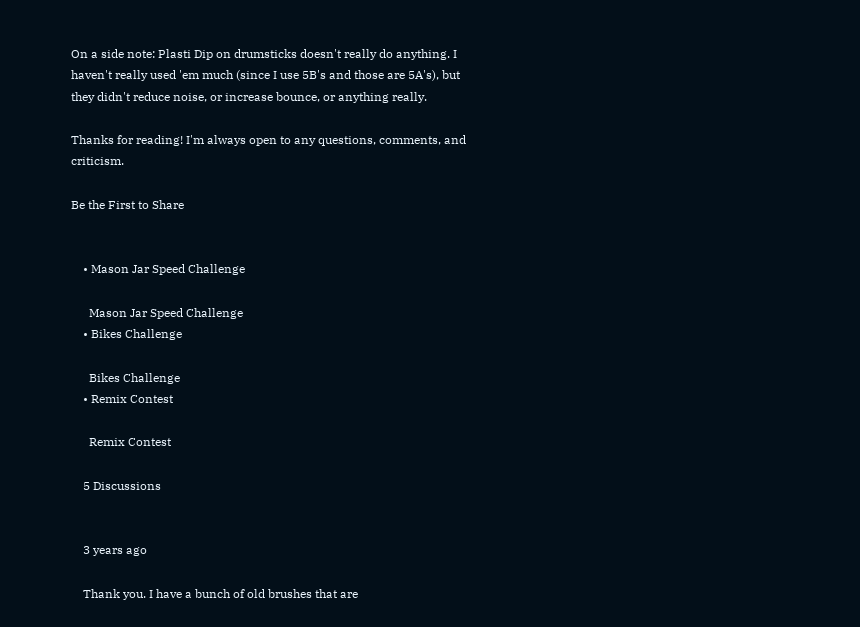On a side note: Plasti Dip on drumsticks doesn't really do anything. I haven't really used 'em much (since I use 5B's and those are 5A's), but they didn't reduce noise, or increase bounce, or anything really.

Thanks for reading! I'm always open to any questions, comments, and criticism.

Be the First to Share


    • Mason Jar Speed Challenge

      Mason Jar Speed Challenge
    • Bikes Challenge

      Bikes Challenge
    • Remix Contest

      Remix Contest

    5 Discussions


    3 years ago

    Thank you. I have a bunch of old brushes that are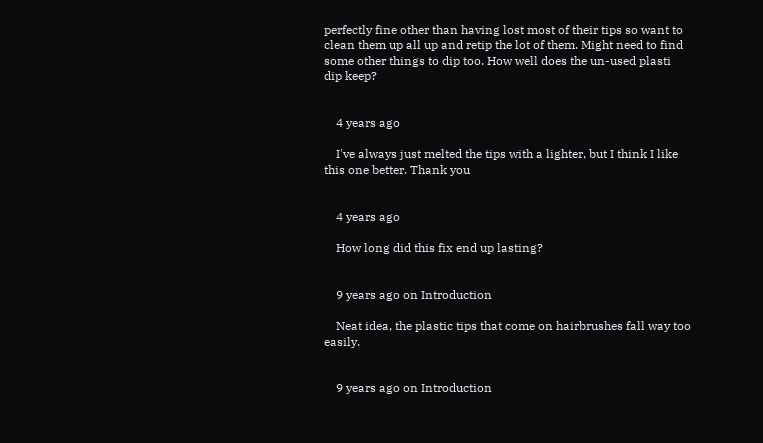perfectly fine other than having lost most of their tips so want to clean them up all up and retip the lot of them. Might need to find some other things to dip too. How well does the un-used plasti dip keep?


    4 years ago

    I've always just melted the tips with a lighter, but I think I like this one better. Thank you


    4 years ago

    How long did this fix end up lasting?


    9 years ago on Introduction

    Neat idea, the plastic tips that come on hairbrushes fall way too easily.


    9 years ago on Introduction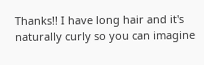Thanks!! I have long hair and it's naturally curly so you can imagine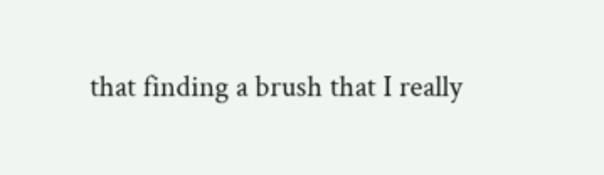that finding a brush that I really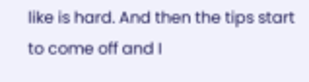like is hard. And then the tips start to come off and I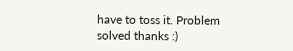have to toss it. Problem solved thanks :)